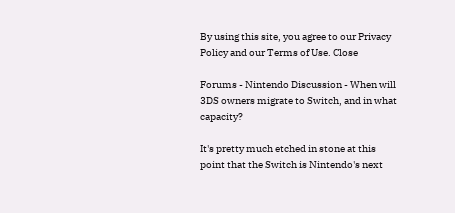By using this site, you agree to our Privacy Policy and our Terms of Use. Close

Forums - Nintendo Discussion - When will 3DS owners migrate to Switch, and in what capacity?

It's pretty much etched in stone at this point that the Switch is Nintendo's next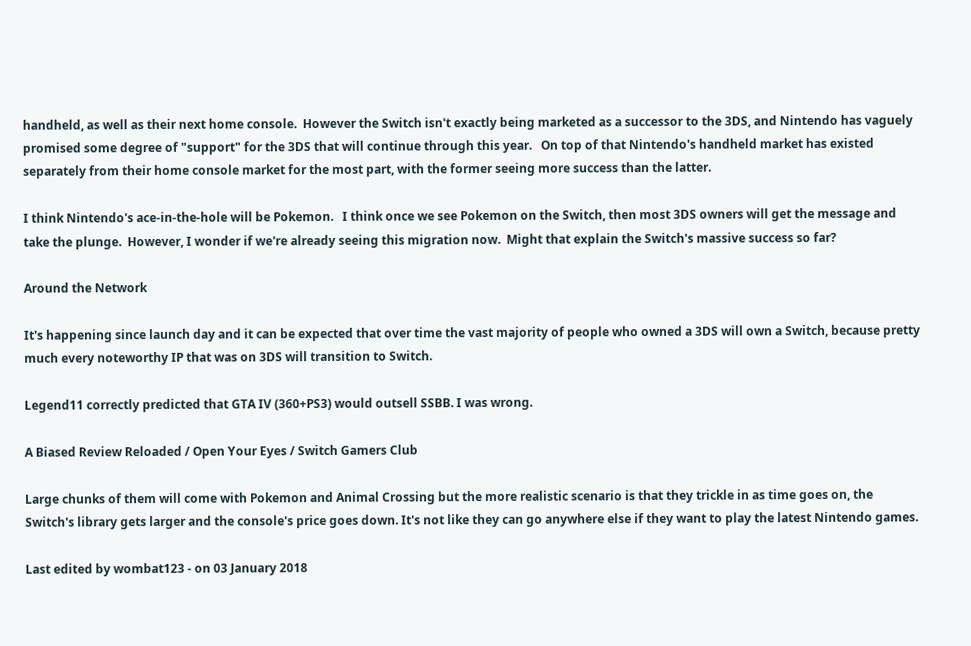handheld, as well as their next home console.  However the Switch isn't exactly being marketed as a successor to the 3DS, and Nintendo has vaguely promised some degree of "support" for the 3DS that will continue through this year.   On top of that Nintendo's handheld market has existed separately from their home console market for the most part, with the former seeing more success than the latter.

I think Nintendo's ace-in-the-hole will be Pokemon.   I think once we see Pokemon on the Switch, then most 3DS owners will get the message and take the plunge.  However, I wonder if we're already seeing this migration now.  Might that explain the Switch's massive success so far?

Around the Network

It's happening since launch day and it can be expected that over time the vast majority of people who owned a 3DS will own a Switch, because pretty much every noteworthy IP that was on 3DS will transition to Switch.

Legend11 correctly predicted that GTA IV (360+PS3) would outsell SSBB. I was wrong.

A Biased Review Reloaded / Open Your Eyes / Switch Gamers Club

Large chunks of them will come with Pokemon and Animal Crossing but the more realistic scenario is that they trickle in as time goes on, the Switch's library gets larger and the console's price goes down. It's not like they can go anywhere else if they want to play the latest Nintendo games.

Last edited by wombat123 - on 03 January 2018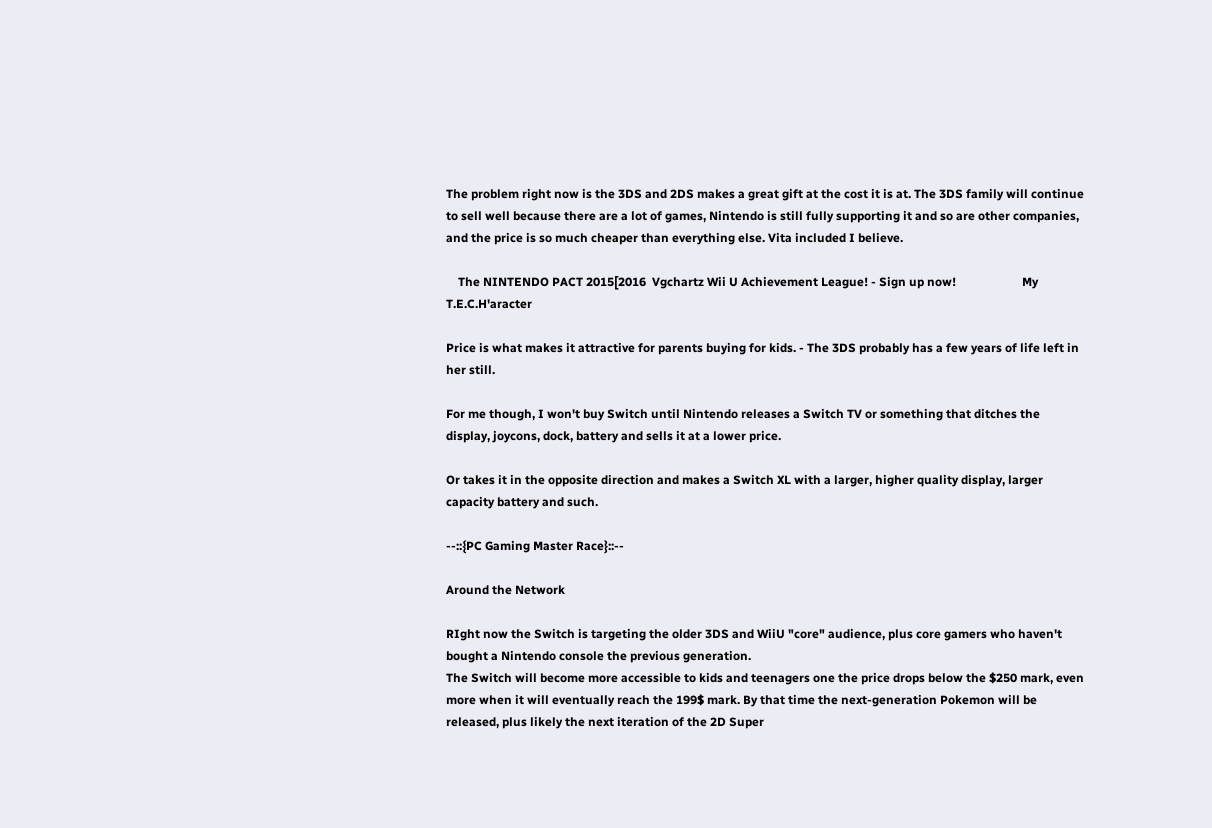The problem right now is the 3DS and 2DS makes a great gift at the cost it is at. The 3DS family will continue to sell well because there are a lot of games, Nintendo is still fully supporting it and so are other companies, and the price is so much cheaper than everything else. Vita included I believe.

    The NINTENDO PACT 2015[2016  Vgchartz Wii U Achievement League! - Sign up now!                      My T.E.C.H'aracter

Price is what makes it attractive for parents buying for kids. - The 3DS probably has a few years of life left in her still.

For me though, I won't buy Switch until Nintendo releases a Switch TV or something that ditches the display, joycons, dock, battery and sells it at a lower price.

Or takes it in the opposite direction and makes a Switch XL with a larger, higher quality display, larger capacity battery and such.

--::{PC Gaming Master Race}::--

Around the Network

RIght now the Switch is targeting the older 3DS and WiiU "core" audience, plus core gamers who haven't bought a Nintendo console the previous generation.
The Switch will become more accessible to kids and teenagers one the price drops below the $250 mark, even more when it will eventually reach the 199$ mark. By that time the next-generation Pokemon will be released, plus likely the next iteration of the 2D Super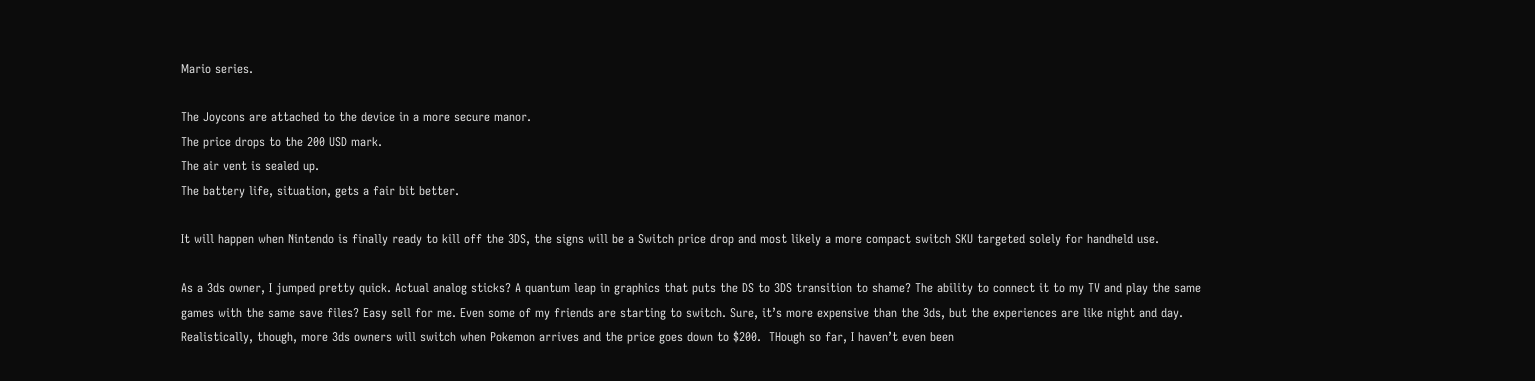Mario series.

The Joycons are attached to the device in a more secure manor.
The price drops to the 200 USD mark.
The air vent is sealed up.
The battery life, situation, gets a fair bit better.

It will happen when Nintendo is finally ready to kill off the 3DS, the signs will be a Switch price drop and most likely a more compact switch SKU targeted solely for handheld use.

As a 3ds owner, I jumped pretty quick. Actual analog sticks? A quantum leap in graphics that puts the DS to 3DS transition to shame? The ability to connect it to my TV and play the same games with the same save files? Easy sell for me. Even some of my friends are starting to switch. Sure, it’s more expensive than the 3ds, but the experiences are like night and day.  Realistically, though, more 3ds owners will switch when Pokemon arrives and the price goes down to $200.  THough so far, I haven’t even been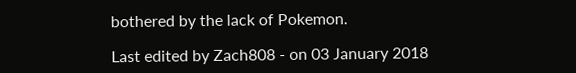bothered by the lack of Pokemon.

Last edited by Zach808 - on 03 January 2018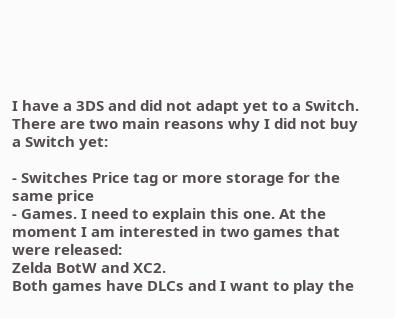I have a 3DS and did not adapt yet to a Switch. There are two main reasons why I did not buy a Switch yet:

- Switches Price tag or more storage for the same price
- Games. I need to explain this one. At the moment I am interested in two games that were released:
Zelda BotW and XC2.
Both games have DLCs and I want to play the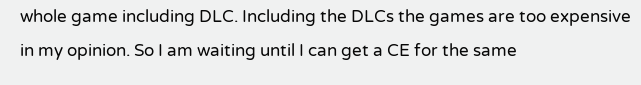whole game including DLC. Including the DLCs the games are too expensive in my opinion. So I am waiting until I can get a CE for the same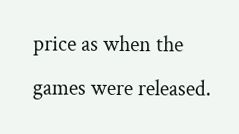price as when the games were released.